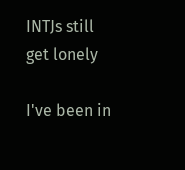INTJs still get lonely

I've been in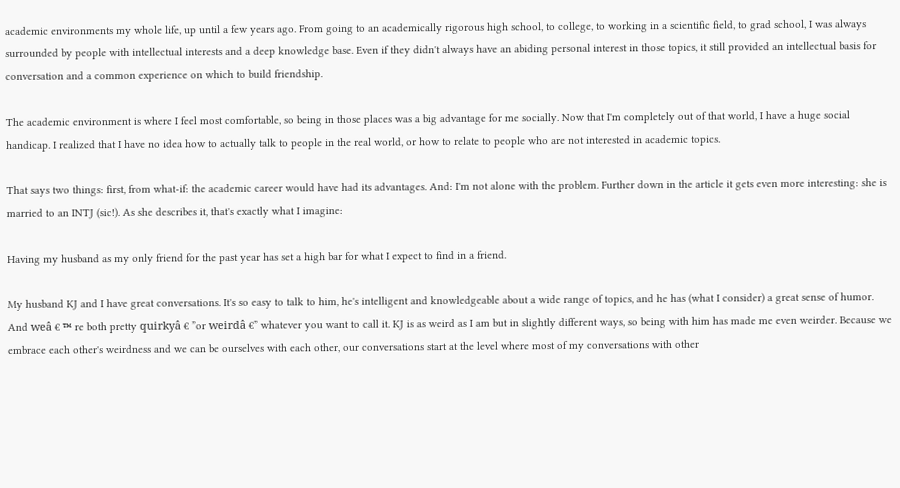academic environments my whole life, up until a few years ago. From going to an academically rigorous high school, to college, to working in a scientific field, to grad school, I was always surrounded by people with intellectual interests and a deep knowledge base. Even if they didn't always have an abiding personal interest in those topics, it still provided an intellectual basis for conversation and a common experience on which to build friendship.

The academic environment is where I feel most comfortable, so being in those places was a big advantage for me socially. Now that I'm completely out of that world, I have a huge social handicap. I realized that I have no idea how to actually talk to people in the real world, or how to relate to people who are not interested in academic topics.

That says two things: first, from what-if: the academic career would have had its advantages. And: I'm not alone with the problem. Further down in the article it gets even more interesting: she is married to an INTJ (sic!). As she describes it, that's exactly what I imagine:

Having my husband as my only friend for the past year has set a high bar for what I expect to find in a friend.

My husband KJ and I have great conversations. It's so easy to talk to him, he's intelligent and knowledgeable about a wide range of topics, and he has (what I consider) a great sense of humor. And weâ € ™ re both pretty quirkyâ € ”or weirdâ €” whatever you want to call it. KJ is as weird as I am but in slightly different ways, so being with him has made me even weirder. Because we embrace each other's weirdness and we can be ourselves with each other, our conversations start at the level where most of my conversations with other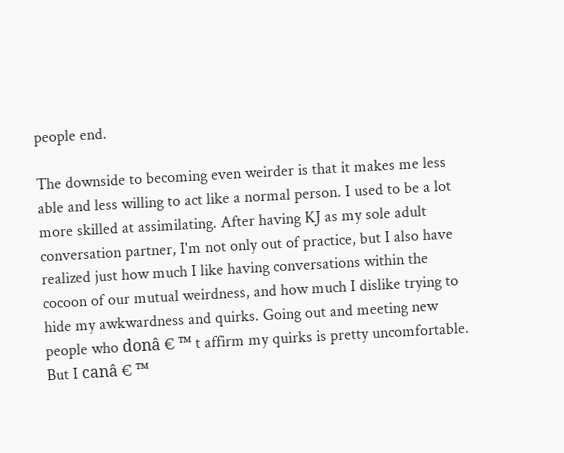people end.

The downside to becoming even weirder is that it makes me less able and less willing to act like a normal person. I used to be a lot more skilled at assimilating. After having KJ as my sole adult conversation partner, I'm not only out of practice, but I also have realized just how much I like having conversations within the cocoon of our mutual weirdness, and how much I dislike trying to hide my awkwardness and quirks. Going out and meeting new people who donâ € ™ t affirm my quirks is pretty uncomfortable. But I canâ € ™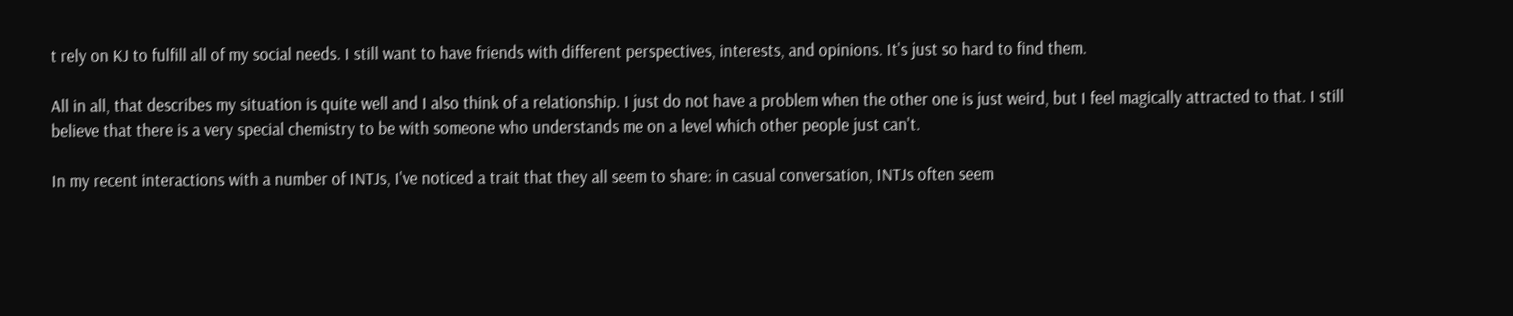t rely on KJ to fulfill all of my social needs. I still want to have friends with different perspectives, interests, and opinions. It's just so hard to find them.

All in all, that describes my situation is quite well and I also think of a relationship. I just do not have a problem when the other one is just weird, but I feel magically attracted to that. I still believe that there is a very special chemistry to be with someone who understands me on a level which other people just can't.

In my recent interactions with a number of INTJs, I've noticed a trait that they all seem to share: in casual conversation, INTJs often seem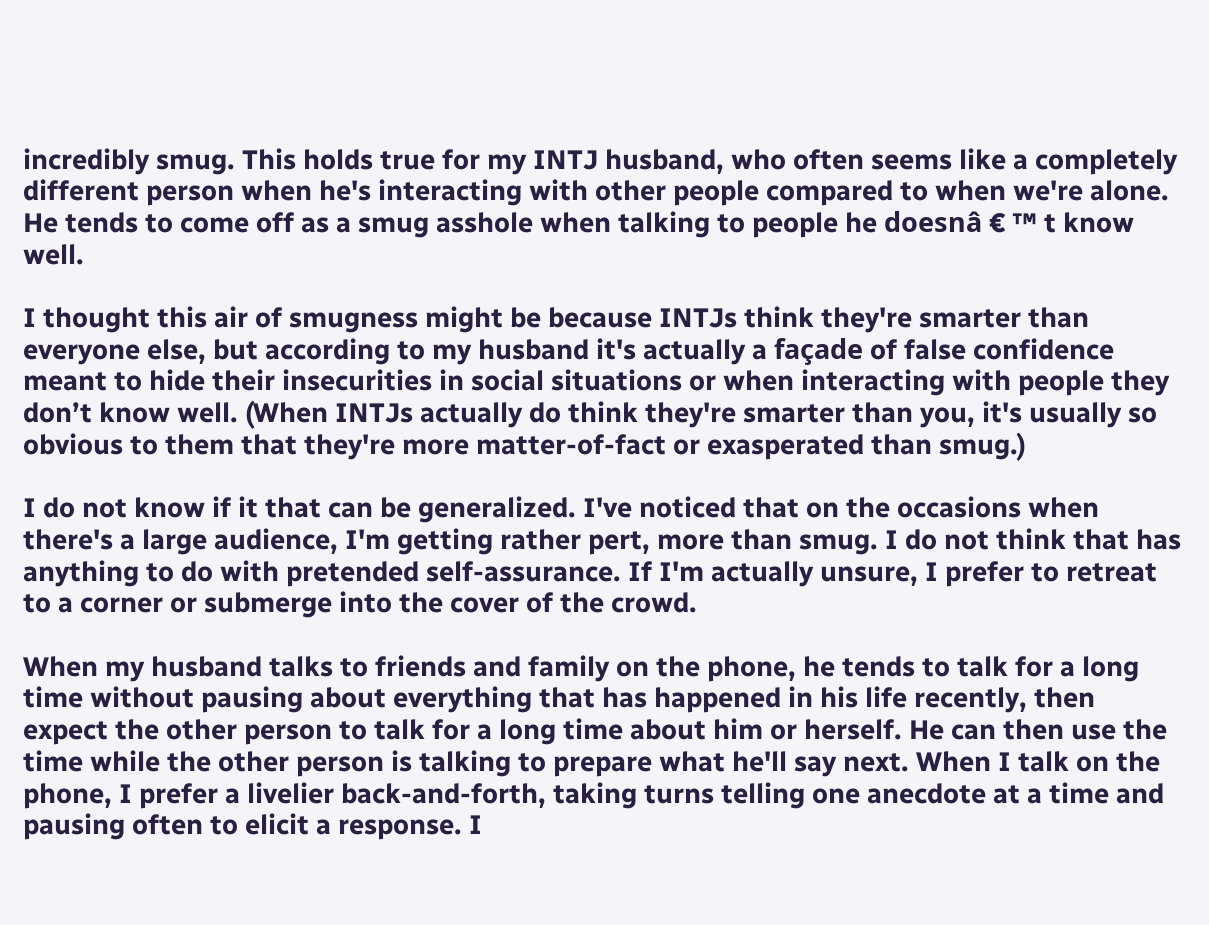incredibly smug. This holds true for my INTJ husband, who often seems like a completely different person when he's interacting with other people compared to when we're alone. He tends to come off as a smug asshole when talking to people he doesnâ € ™ t know well.

I thought this air of smugness might be because INTJs think they're smarter than everyone else, but according to my husband it's actually a façade of false confidence meant to hide their insecurities in social situations or when interacting with people they don’t know well. (When INTJs actually do think they're smarter than you, it's usually so obvious to them that they're more matter-of-fact or exasperated than smug.)

I do not know if it that can be generalized. I've noticed that on the occasions when there's a large audience, I'm getting rather pert, more than smug. I do not think that has anything to do with pretended self-assurance. If I'm actually unsure, I prefer to retreat to a corner or submerge into the cover of the crowd.

When my husband talks to friends and family on the phone, he tends to talk for a long time without pausing about everything that has happened in his life recently, then expect the other person to talk for a long time about him or herself. He can then use the time while the other person is talking to prepare what he'll say next. When I talk on the phone, I prefer a livelier back-and-forth, taking turns telling one anecdote at a time and pausing often to elicit a response. I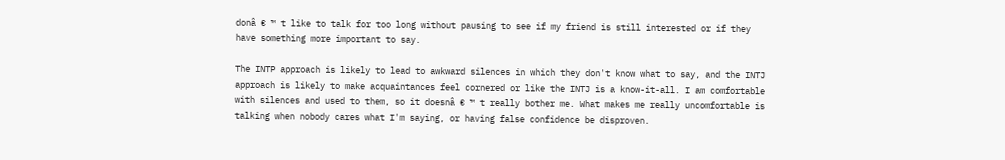donâ € ™ t like to talk for too long without pausing to see if my friend is still interested or if they have something more important to say.

The INTP approach is likely to lead to awkward silences in which they don't know what to say, and the INTJ approach is likely to make acquaintances feel cornered or like the INTJ is a know-it-all. I am comfortable with silences and used to them, so it doesnâ € ™ t really bother me. What makes me really uncomfortable is talking when nobody cares what I'm saying, or having false confidence be disproven.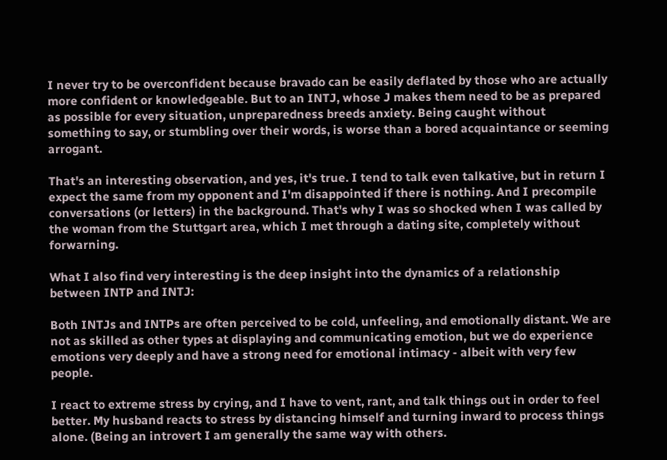I never try to be overconfident because bravado can be easily deflated by those who are actually more confident or knowledgeable. But to an INTJ, whose J makes them need to be as prepared as possible for every situation, unpreparedness breeds anxiety. Being caught without something to say, or stumbling over their words, is worse than a bored acquaintance or seeming arrogant.

That's an interesting observation, and yes, it's true. I tend to talk even talkative, but in return I expect the same from my opponent and I'm disappointed if there is nothing. And I precompile conversations (or letters) in the background. That's why I was so shocked when I was called by the woman from the Stuttgart area, which I met through a dating site, completely without forwarning.

What I also find very interesting is the deep insight into the dynamics of a relationship between INTP and INTJ:

Both INTJs and INTPs are often perceived to be cold, unfeeling, and emotionally distant. We are not as skilled as other types at displaying and communicating emotion, but we do experience emotions very deeply and have a strong need for emotional intimacy - albeit with very few people.

I react to extreme stress by crying, and I have to vent, rant, and talk things out in order to feel better. My husband reacts to stress by distancing himself and turning inward to process things alone. (Being an introvert I am generally the same way with others.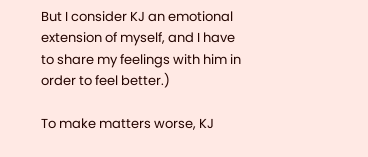But I consider KJ an emotional extension of myself, and I have to share my feelings with him in order to feel better.)

To make matters worse, KJ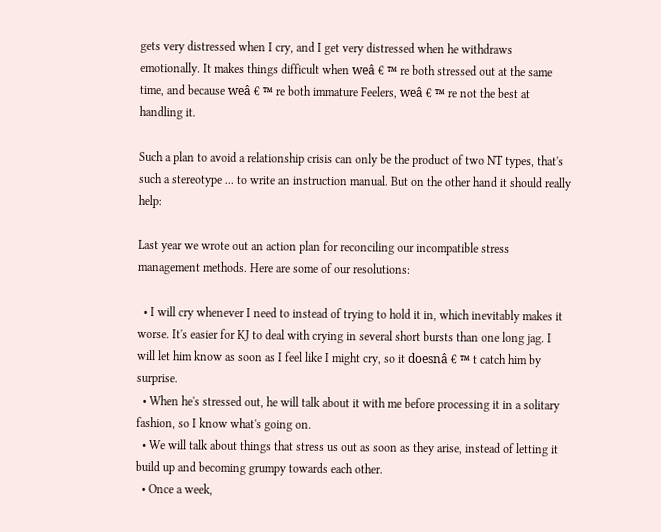gets very distressed when I cry, and I get very distressed when he withdraws emotionally. It makes things difficult when weâ € ™ re both stressed out at the same time, and because weâ € ™ re both immature Feelers, weâ € ™ re not the best at handling it.

Such a plan to avoid a relationship crisis can only be the product of two NT types, that's such a stereotype ... to write an instruction manual. But on the other hand it should really help:

Last year we wrote out an action plan for reconciling our incompatible stress management methods. Here are some of our resolutions:

  • I will cry whenever I need to instead of trying to hold it in, which inevitably makes it worse. It's easier for KJ to deal with crying in several short bursts than one long jag. I will let him know as soon as I feel like I might cry, so it doesnâ € ™ t catch him by surprise.
  • When he's stressed out, he will talk about it with me before processing it in a solitary fashion, so I know what's going on.
  • We will talk about things that stress us out as soon as they arise, instead of letting it build up and becoming grumpy towards each other.
  • Once a week,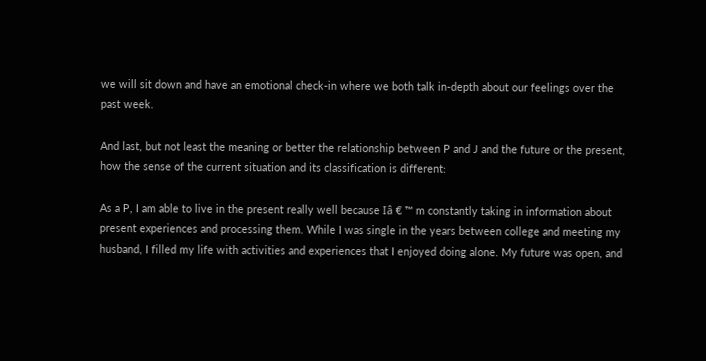we will sit down and have an emotional check-in where we both talk in-depth about our feelings over the past week.

And last, but not least the meaning or better the relationship between P and J and the future or the present, how the sense of the current situation and its classification is different:

As a P, I am able to live in the present really well because Iâ € ™ m constantly taking in information about present experiences and processing them. While I was single in the years between college and meeting my husband, I filled my life with activities and experiences that I enjoyed doing alone. My future was open, and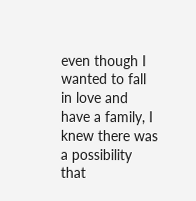even though I wanted to fall in love and have a family, I knew there was a possibility that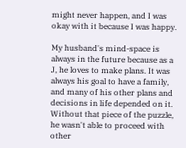might never happen, and I was okay with it because I was happy.

My husband's mind-space is always in the future because as a J, he loves to make plans. It was always his goal to have a family, and many of his other plans and decisions in life depended on it. Without that piece of the puzzle, he wasn't able to proceed with other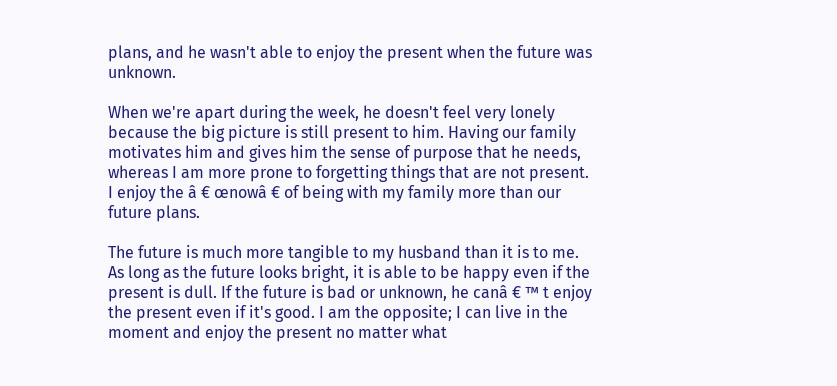plans, and he wasn't able to enjoy the present when the future was unknown.

When we're apart during the week, he doesn't feel very lonely because the big picture is still present to him. Having our family motivates him and gives him the sense of purpose that he needs, whereas I am more prone to forgetting things that are not present. I enjoy the â € œnowâ € of being with my family more than our future plans.

The future is much more tangible to my husband than it is to me. As long as the future looks bright, it is able to be happy even if the present is dull. If the future is bad or unknown, he canâ € ™ t enjoy the present even if it's good. I am the opposite; I can live in the moment and enjoy the present no matter what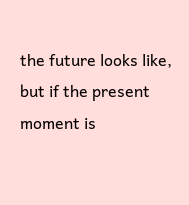the future looks like, but if the present moment is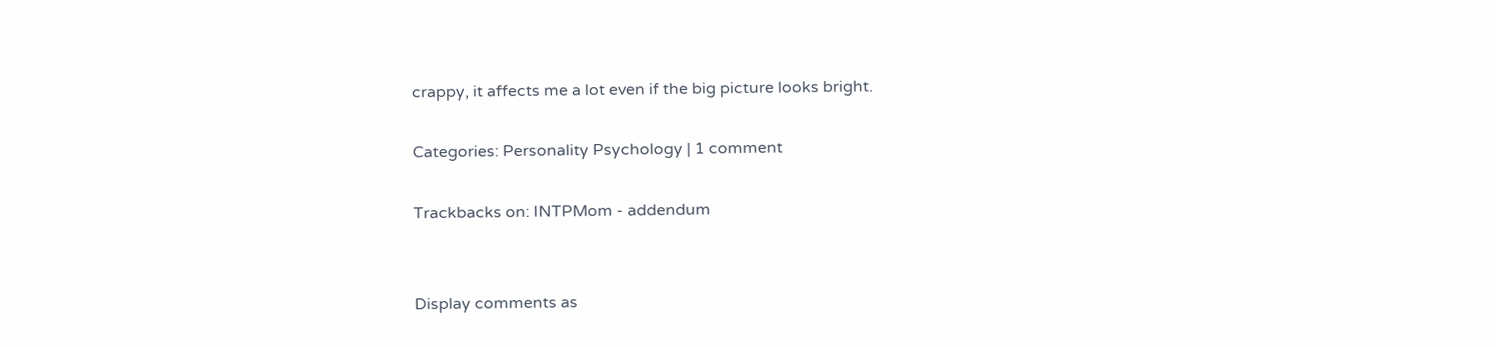crappy, it affects me a lot even if the big picture looks bright.

Categories: Personality Psychology | 1 comment

Trackbacks on: INTPMom - addendum


Display comments as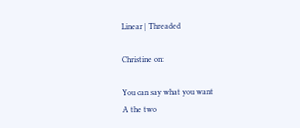Linear | Threaded

Christine on:

You can say what you want
A the two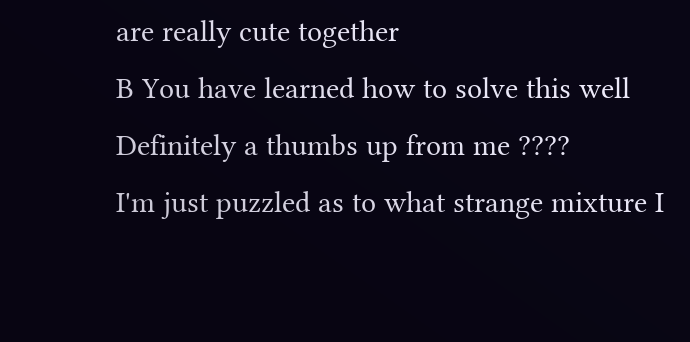are really cute together
B You have learned how to solve this well
Definitely a thumbs up from me ????
I'm just puzzled as to what strange mixture I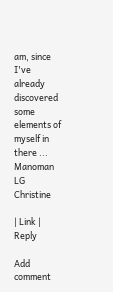am, since I've already discovered some elements of myself in there ... Manoman
LG Christine

| Link | Reply

Add comment